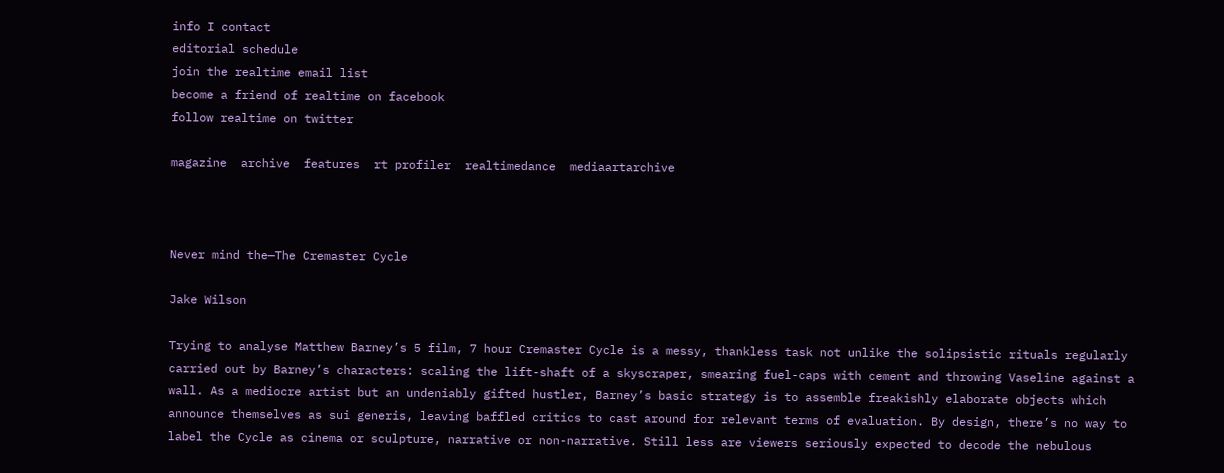info I contact
editorial schedule
join the realtime email list
become a friend of realtime on facebook
follow realtime on twitter

magazine  archive  features  rt profiler  realtimedance  mediaartarchive



Never mind the—The Cremaster Cycle

Jake Wilson

Trying to analyse Matthew Barney’s 5 film, 7 hour Cremaster Cycle is a messy, thankless task not unlike the solipsistic rituals regularly carried out by Barney’s characters: scaling the lift-shaft of a skyscraper, smearing fuel-caps with cement and throwing Vaseline against a wall. As a mediocre artist but an undeniably gifted hustler, Barney’s basic strategy is to assemble freakishly elaborate objects which announce themselves as sui generis, leaving baffled critics to cast around for relevant terms of evaluation. By design, there’s no way to label the Cycle as cinema or sculpture, narrative or non-narrative. Still less are viewers seriously expected to decode the nebulous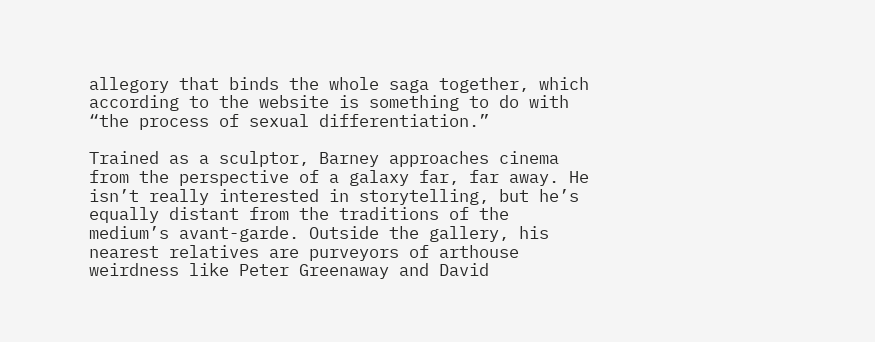allegory that binds the whole saga together, which according to the website is something to do with “the process of sexual differentiation.”

Trained as a sculptor, Barney approaches cinema from the perspective of a galaxy far, far away. He isn’t really interested in storytelling, but he’s equally distant from the traditions of the medium’s avant-garde. Outside the gallery, his nearest relatives are purveyors of arthouse weirdness like Peter Greenaway and David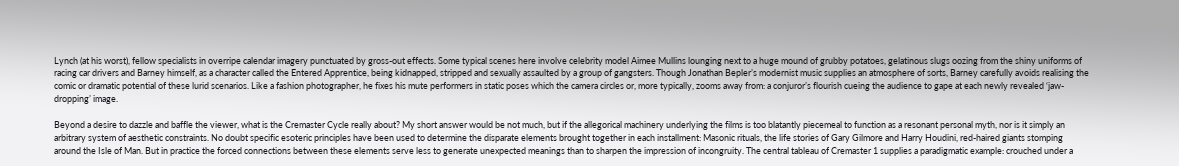Lynch (at his worst), fellow specialists in overripe calendar imagery punctuated by gross-out effects. Some typical scenes here involve celebrity model Aimee Mullins lounging next to a huge mound of grubby potatoes, gelatinous slugs oozing from the shiny uniforms of racing car drivers and Barney himself, as a character called the Entered Apprentice, being kidnapped, stripped and sexually assaulted by a group of gangsters. Though Jonathan Bepler’s modernist music supplies an atmosphere of sorts, Barney carefully avoids realising the comic or dramatic potential of these lurid scenarios. Like a fashion photographer, he fixes his mute performers in static poses which the camera circles or, more typically, zooms away from: a conjuror’s flourish cueing the audience to gape at each newly revealed ‘jaw-dropping’ image.

Beyond a desire to dazzle and baffle the viewer, what is the Cremaster Cycle really about? My short answer would be not much, but if the allegorical machinery underlying the films is too blatantly piecemeal to function as a resonant personal myth, nor is it simply an arbitrary system of aesthetic constraints. No doubt specific esoteric principles have been used to determine the disparate elements brought together in each installment: Masonic rituals, the life stories of Gary Gilmore and Harry Houdini, red-haired giants stomping around the Isle of Man. But in practice the forced connections between these elements serve less to generate unexpected meanings than to sharpen the impression of incongruity. The central tableau of Cremaster 1 supplies a paradigmatic example: crouched under a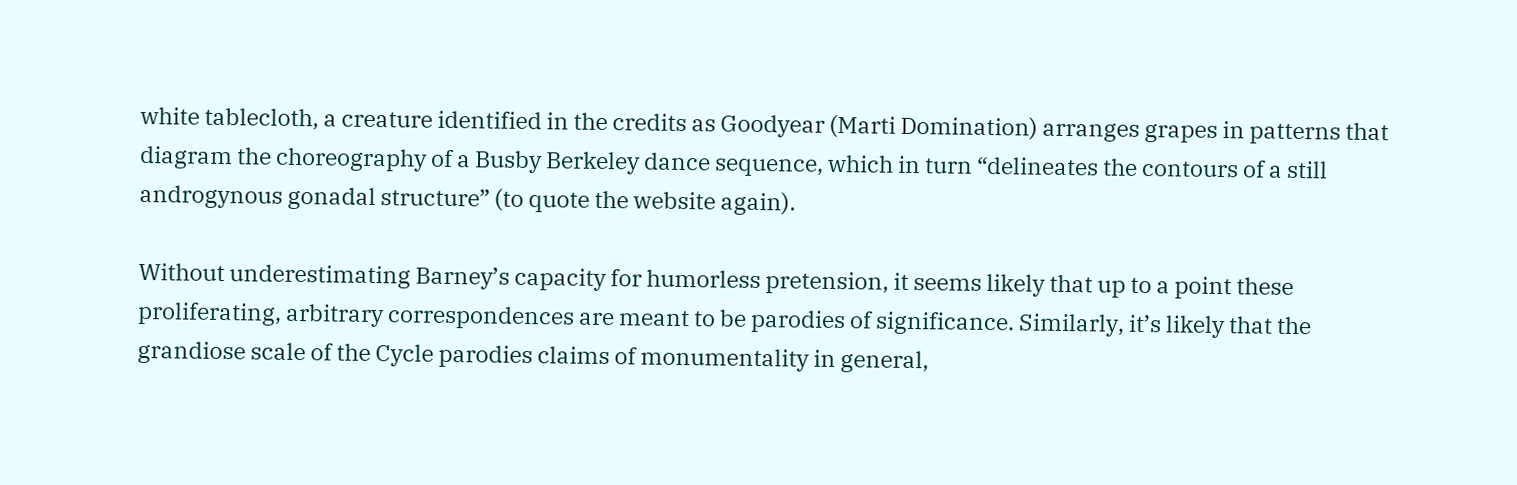white tablecloth, a creature identified in the credits as Goodyear (Marti Domination) arranges grapes in patterns that diagram the choreography of a Busby Berkeley dance sequence, which in turn “delineates the contours of a still androgynous gonadal structure” (to quote the website again).

Without underestimating Barney’s capacity for humorless pretension, it seems likely that up to a point these proliferating, arbitrary correspondences are meant to be parodies of significance. Similarly, it’s likely that the grandiose scale of the Cycle parodies claims of monumentality in general,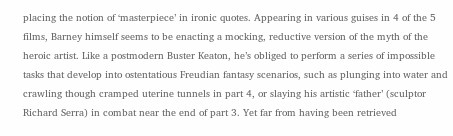placing the notion of ‘masterpiece’ in ironic quotes. Appearing in various guises in 4 of the 5 films, Barney himself seems to be enacting a mocking, reductive version of the myth of the heroic artist. Like a postmodern Buster Keaton, he’s obliged to perform a series of impossible tasks that develop into ostentatious Freudian fantasy scenarios, such as plunging into water and crawling though cramped uterine tunnels in part 4, or slaying his artistic ‘father’ (sculptor Richard Serra) in combat near the end of part 3. Yet far from having been retrieved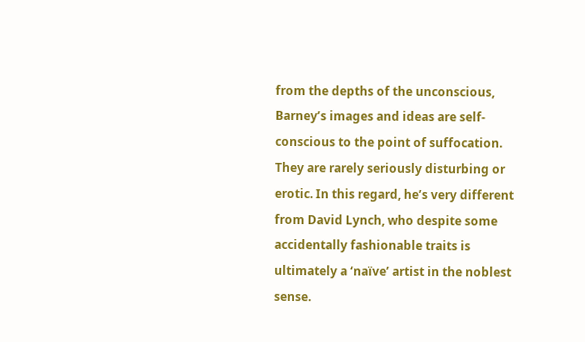from the depths of the unconscious, Barney’s images and ideas are self-conscious to the point of suffocation. They are rarely seriously disturbing or erotic. In this regard, he’s very different from David Lynch, who despite some accidentally fashionable traits is ultimately a ‘naïve’ artist in the noblest sense.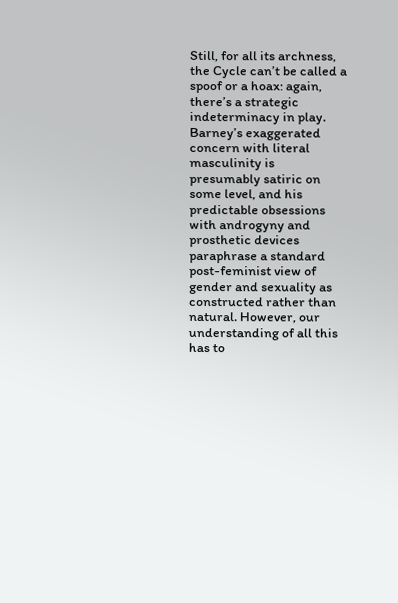Still, for all its archness, the Cycle can’t be called a spoof or a hoax: again, there’s a strategic indeterminacy in play. Barney’s exaggerated concern with literal masculinity is presumably satiric on some level, and his predictable obsessions with androgyny and prosthetic devices paraphrase a standard post-feminist view of gender and sexuality as constructed rather than natural. However, our understanding of all this has to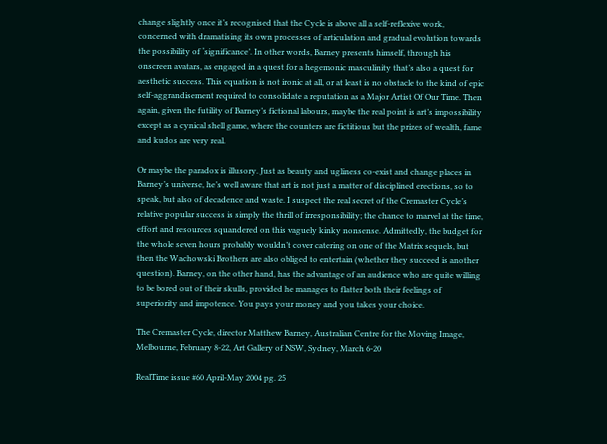change slightly once it’s recognised that the Cycle is above all a self-reflexive work, concerned with dramatising its own processes of articulation and gradual evolution towards the possibility of ‘significance’. In other words, Barney presents himself, through his onscreen avatars, as engaged in a quest for a hegemonic masculinity that’s also a quest for aesthetic success. This equation is not ironic at all, or at least is no obstacle to the kind of epic self-aggrandisement required to consolidate a reputation as a Major Artist Of Our Time. Then again, given the futility of Barney’s fictional labours, maybe the real point is art’s impossibility except as a cynical shell game, where the counters are fictitious but the prizes of wealth, fame and kudos are very real.

Or maybe the paradox is illusory. Just as beauty and ugliness co-exist and change places in Barney’s universe, he’s well aware that art is not just a matter of disciplined erections, so to speak, but also of decadence and waste. I suspect the real secret of the Cremaster Cycle’s relative popular success is simply the thrill of irresponsibility; the chance to marvel at the time, effort and resources squandered on this vaguely kinky nonsense. Admittedly, the budget for the whole seven hours probably wouldn’t cover catering on one of the Matrix sequels, but then the Wachowski Brothers are also obliged to entertain (whether they succeed is another question). Barney, on the other hand, has the advantage of an audience who are quite willing to be bored out of their skulls, provided he manages to flatter both their feelings of superiority and impotence. You pays your money and you takes your choice.

The Cremaster Cycle, director Matthew Barney, Australian Centre for the Moving Image, Melbourne, February 8-22, Art Gallery of NSW, Sydney, March 6-20

RealTime issue #60 April-May 2004 pg. 25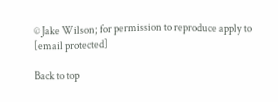© Jake Wilson; for permission to reproduce apply to [email protected]

Back to top